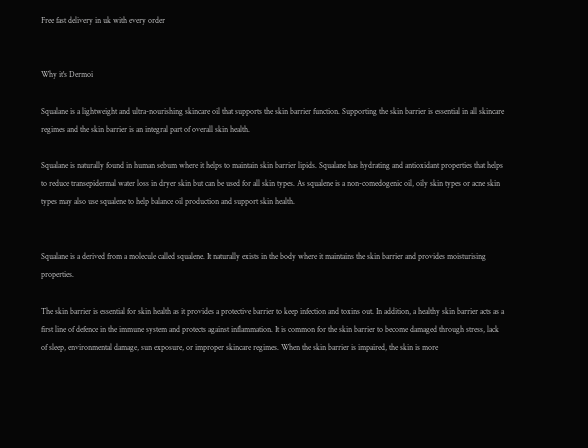Free fast delivery in uk with every order


Why it's Dermoi

Squalane is a lightweight and ultra-nourishing skincare oil that supports the skin barrier function. Supporting the skin barrier is essential in all skincare regimes and the skin barrier is an integral part of overall skin health.

Squalane is naturally found in human sebum where it helps to maintain skin barrier lipids. Squalane has hydrating and antioxidant properties that helps to reduce transepidermal water loss in dryer skin but can be used for all skin types. As squalene is a non-comedogenic oil, oily skin types or acne skin types may also use squalene to help balance oil production and support skin health.


Squalane is a derived from a molecule called squalene. It naturally exists in the body where it maintains the skin barrier and provides moisturising properties.

The skin barrier is essential for skin health as it provides a protective barrier to keep infection and toxins out. In addition, a healthy skin barrier acts as a first line of defence in the immune system and protects against inflammation. It is common for the skin barrier to become damaged through stress, lack of sleep, environmental damage, sun exposure, or improper skincare regimes. When the skin barrier is impaired, the skin is more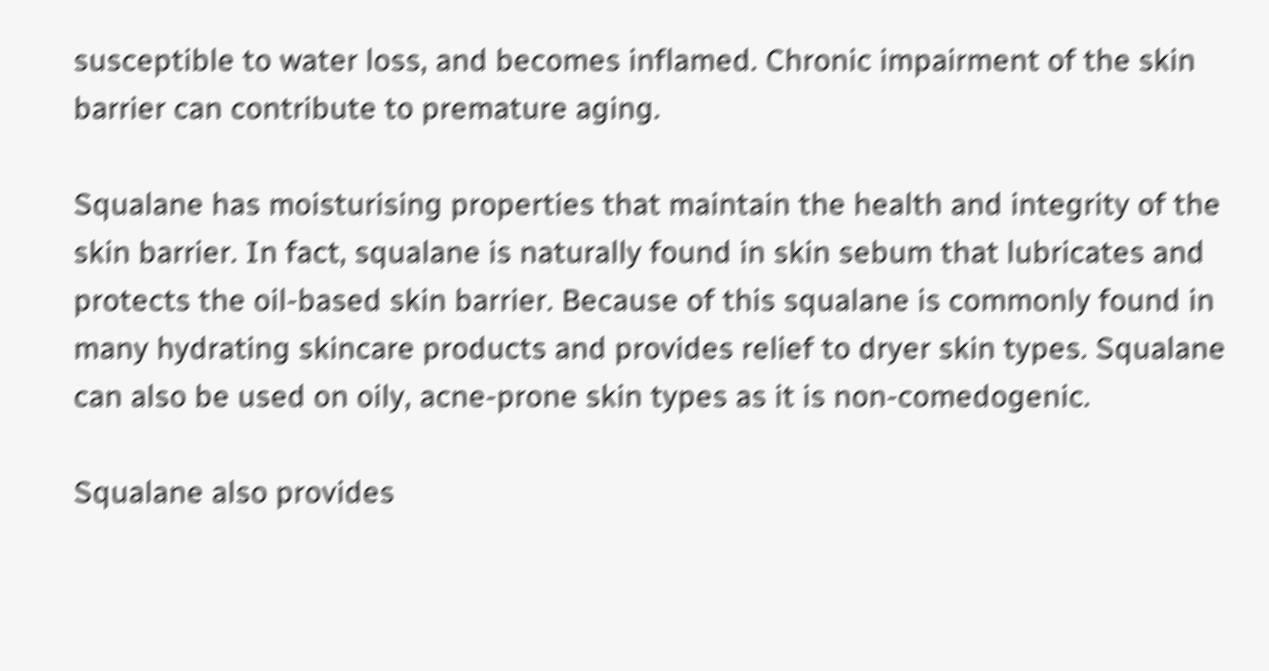susceptible to water loss, and becomes inflamed. Chronic impairment of the skin barrier can contribute to premature aging.

Squalane has moisturising properties that maintain the health and integrity of the skin barrier. In fact, squalane is naturally found in skin sebum that lubricates and protects the oil-based skin barrier. Because of this squalane is commonly found in many hydrating skincare products and provides relief to dryer skin types. Squalane can also be used on oily, acne-prone skin types as it is non-comedogenic.

Squalane also provides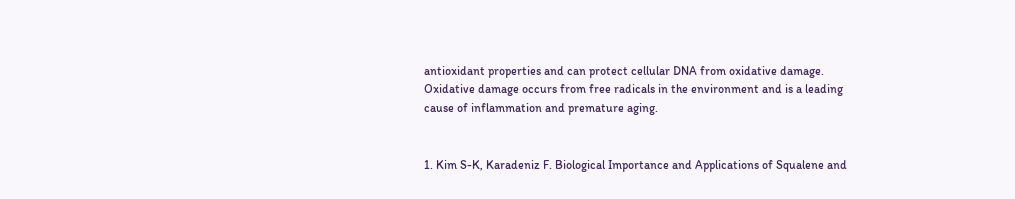antioxidant properties and can protect cellular DNA from oxidative damage. Oxidative damage occurs from free radicals in the environment and is a leading cause of inflammation and premature aging.


1. Kim S-K, Karadeniz F. Biological Importance and Applications of Squalene and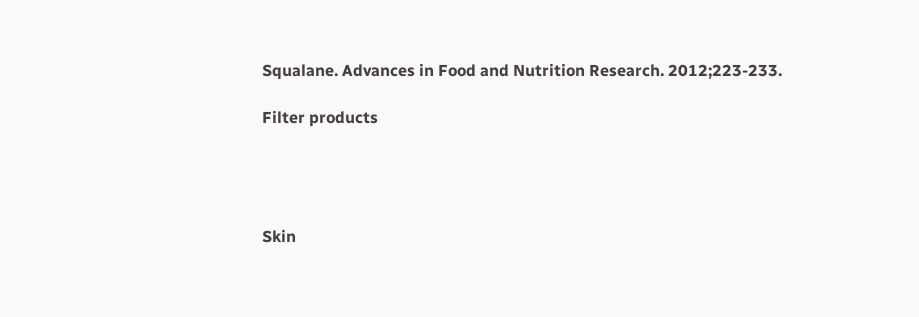Squalane. Advances in Food and Nutrition Research. 2012;223-233.

Filter products




Skin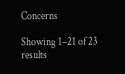Concerns

Showing 1–21 of 23 results